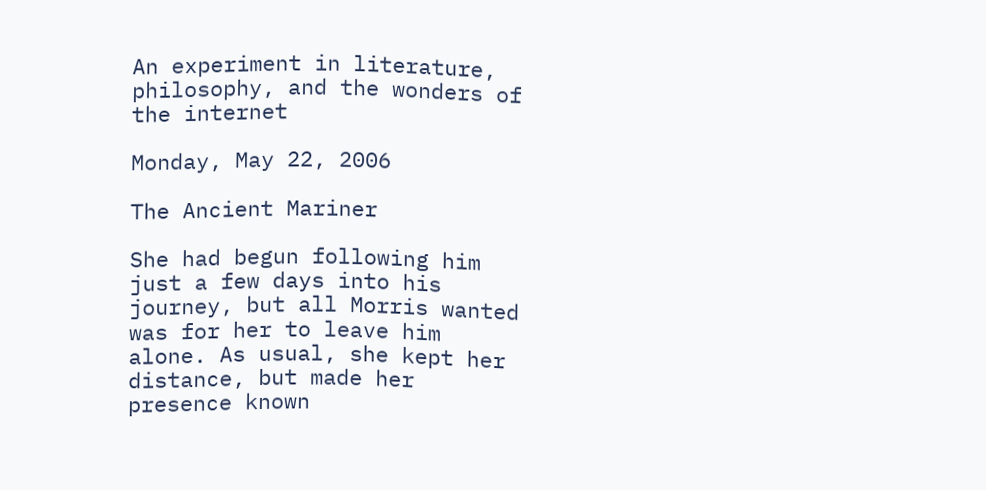An experiment in literature, philosophy, and the wonders of the internet

Monday, May 22, 2006

The Ancient Mariner

She had begun following him just a few days into his journey, but all Morris wanted was for her to leave him alone. As usual, she kept her distance, but made her presence known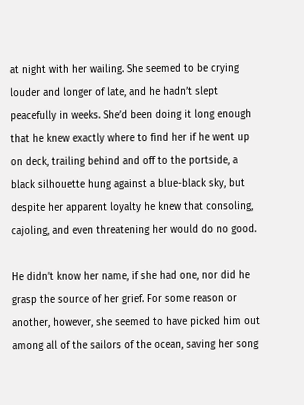at night with her wailing. She seemed to be crying louder and longer of late, and he hadn’t slept peacefully in weeks. She’d been doing it long enough that he knew exactly where to find her if he went up on deck, trailing behind and off to the portside, a black silhouette hung against a blue-black sky, but despite her apparent loyalty he knew that consoling, cajoling, and even threatening her would do no good.

He didn’t know her name, if she had one, nor did he grasp the source of her grief. For some reason or another, however, she seemed to have picked him out among all of the sailors of the ocean, saving her song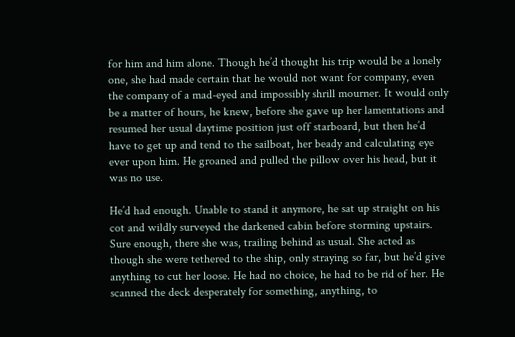for him and him alone. Though he’d thought his trip would be a lonely one, she had made certain that he would not want for company, even the company of a mad-eyed and impossibly shrill mourner. It would only be a matter of hours, he knew, before she gave up her lamentations and resumed her usual daytime position just off starboard, but then he’d have to get up and tend to the sailboat, her beady and calculating eye ever upon him. He groaned and pulled the pillow over his head, but it was no use.

He’d had enough. Unable to stand it anymore, he sat up straight on his cot and wildly surveyed the darkened cabin before storming upstairs. Sure enough, there she was, trailing behind as usual. She acted as though she were tethered to the ship, only straying so far, but he’d give anything to cut her loose. He had no choice, he had to be rid of her. He scanned the deck desperately for something, anything, to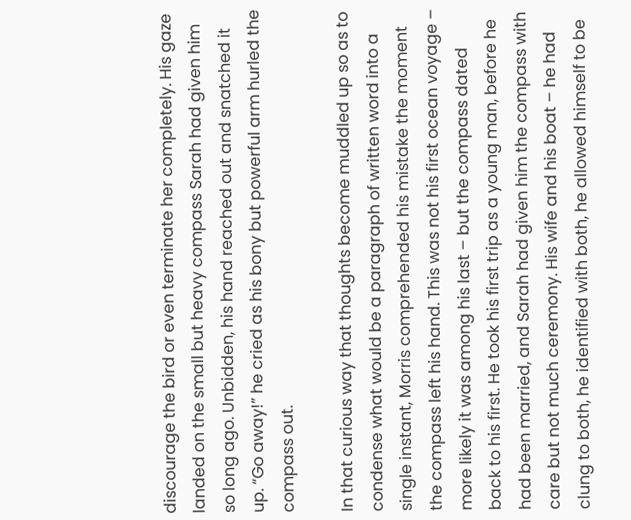discourage the bird or even terminate her completely. His gaze landed on the small but heavy compass Sarah had given him so long ago. Unbidden, his hand reached out and snatched it up. “Go away!” he cried as his bony but powerful arm hurled the compass out.

In that curious way that thoughts become muddled up so as to condense what would be a paragraph of written word into a single instant, Morris comprehended his mistake the moment the compass left his hand. This was not his first ocean voyage – more likely it was among his last – but the compass dated back to his first. He took his first trip as a young man, before he had been married, and Sarah had given him the compass with care but not much ceremony. His wife and his boat – he had clung to both, he identified with both, he allowed himself to be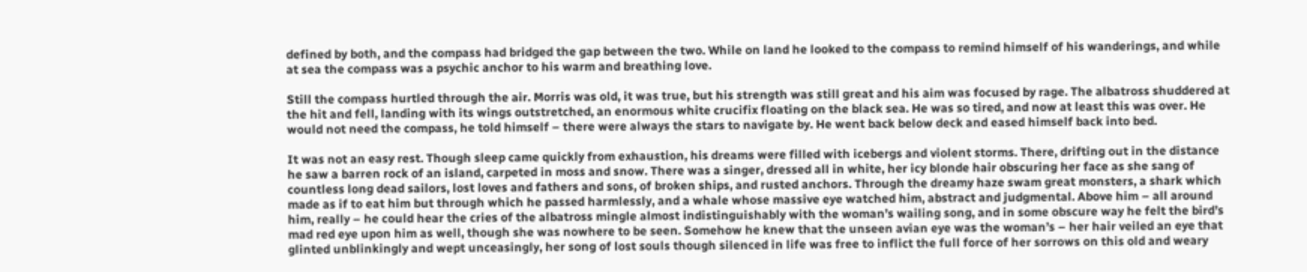defined by both, and the compass had bridged the gap between the two. While on land he looked to the compass to remind himself of his wanderings, and while at sea the compass was a psychic anchor to his warm and breathing love.

Still the compass hurtled through the air. Morris was old, it was true, but his strength was still great and his aim was focused by rage. The albatross shuddered at the hit and fell, landing with its wings outstretched, an enormous white crucifix floating on the black sea. He was so tired, and now at least this was over. He would not need the compass, he told himself – there were always the stars to navigate by. He went back below deck and eased himself back into bed.

It was not an easy rest. Though sleep came quickly from exhaustion, his dreams were filled with icebergs and violent storms. There, drifting out in the distance he saw a barren rock of an island, carpeted in moss and snow. There was a singer, dressed all in white, her icy blonde hair obscuring her face as she sang of countless long dead sailors, lost loves and fathers and sons, of broken ships, and rusted anchors. Through the dreamy haze swam great monsters, a shark which made as if to eat him but through which he passed harmlessly, and a whale whose massive eye watched him, abstract and judgmental. Above him – all around him, really – he could hear the cries of the albatross mingle almost indistinguishably with the woman’s wailing song, and in some obscure way he felt the bird’s mad red eye upon him as well, though she was nowhere to be seen. Somehow he knew that the unseen avian eye was the woman’s – her hair veiled an eye that glinted unblinkingly and wept unceasingly, her song of lost souls though silenced in life was free to inflict the full force of her sorrows on this old and weary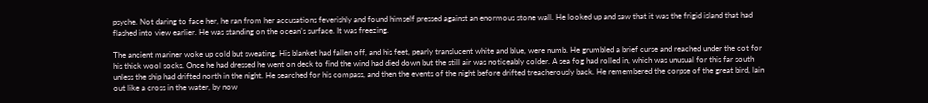psyche. Not daring to face her, he ran from her accusations feverishly and found himself pressed against an enormous stone wall. He looked up and saw that it was the frigid island that had flashed into view earlier. He was standing on the ocean’s surface. It was freezing.

The ancient mariner woke up cold but sweating. His blanket had fallen off, and his feet, pearly translucent white and blue, were numb. He grumbled a brief curse and reached under the cot for his thick wool socks. Once he had dressed he went on deck to find the wind had died down but the still air was noticeably colder. A sea fog had rolled in, which was unusual for this far south unless the ship had drifted north in the night. He searched for his compass, and then the events of the night before drifted treacherously back. He remembered the corpse of the great bird, lain out like a cross in the water, by now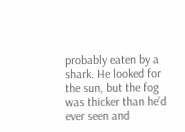probably eaten by a shark. He looked for the sun, but the fog was thicker than he’d ever seen and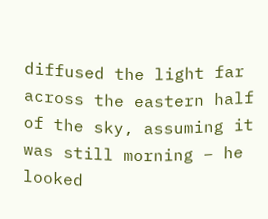diffused the light far across the eastern half of the sky, assuming it was still morning – he looked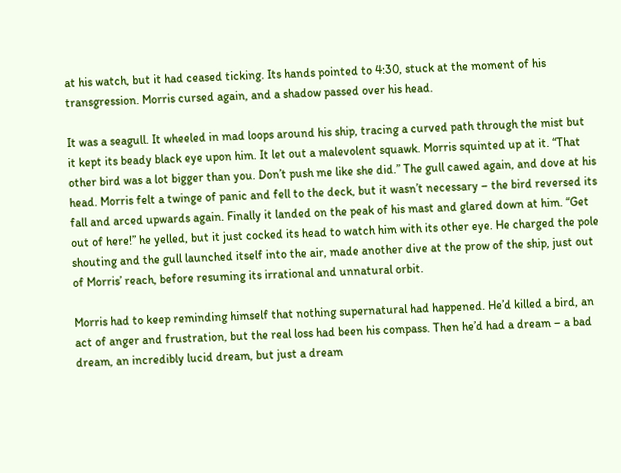at his watch, but it had ceased ticking. Its hands pointed to 4:30, stuck at the moment of his transgression. Morris cursed again, and a shadow passed over his head.

It was a seagull. It wheeled in mad loops around his ship, tracing a curved path through the mist but it kept its beady black eye upon him. It let out a malevolent squawk. Morris squinted up at it. “That other bird was a lot bigger than you. Don’t push me like she did.” The gull cawed again, and dove at his head. Morris felt a twinge of panic and fell to the deck, but it wasn’t necessary – the bird reversed its fall and arced upwards again. Finally it landed on the peak of his mast and glared down at him. “Get out of here!” he yelled, but it just cocked its head to watch him with its other eye. He charged the pole shouting and the gull launched itself into the air, made another dive at the prow of the ship, just out of Morris’ reach, before resuming its irrational and unnatural orbit.

Morris had to keep reminding himself that nothing supernatural had happened. He’d killed a bird, an act of anger and frustration, but the real loss had been his compass. Then he’d had a dream – a bad dream, an incredibly lucid dream, but just a dream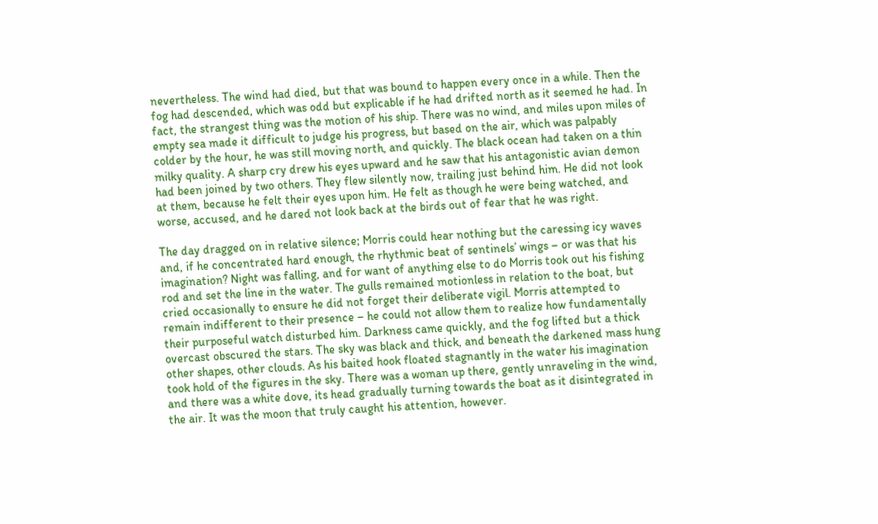nevertheless. The wind had died, but that was bound to happen every once in a while. Then the fog had descended, which was odd but explicable if he had drifted north as it seemed he had. In fact, the strangest thing was the motion of his ship. There was no wind, and miles upon miles of empty sea made it difficult to judge his progress, but based on the air, which was palpably colder by the hour, he was still moving north, and quickly. The black ocean had taken on a thin milky quality. A sharp cry drew his eyes upward and he saw that his antagonistic avian demon had been joined by two others. They flew silently now, trailing just behind him. He did not look at them, because he felt their eyes upon him. He felt as though he were being watched, and worse, accused, and he dared not look back at the birds out of fear that he was right.

The day dragged on in relative silence; Morris could hear nothing but the caressing icy waves and, if he concentrated hard enough, the rhythmic beat of sentinels’ wings – or was that his imagination? Night was falling, and for want of anything else to do Morris took out his fishing rod and set the line in the water. The gulls remained motionless in relation to the boat, but cried occasionally to ensure he did not forget their deliberate vigil. Morris attempted to remain indifferent to their presence – he could not allow them to realize how fundamentally their purposeful watch disturbed him. Darkness came quickly, and the fog lifted but a thick overcast obscured the stars. The sky was black and thick, and beneath the darkened mass hung other shapes, other clouds. As his baited hook floated stagnantly in the water his imagination took hold of the figures in the sky. There was a woman up there, gently unraveling in the wind, and there was a white dove, its head gradually turning towards the boat as it disintegrated in the air. It was the moon that truly caught his attention, however.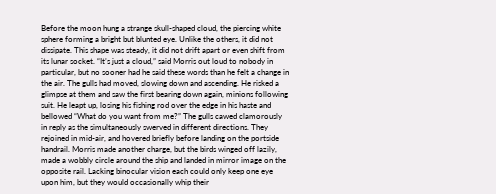Before the moon hung a strange skull-shaped cloud, the piercing white sphere forming a bright but blunted eye. Unlike the others, it did not dissipate. This shape was steady, it did not drift apart or even shift from its lunar socket. “It’s just a cloud,” said Morris out loud to nobody in particular, but no sooner had he said these words than he felt a change in the air. The gulls had moved, slowing down and ascending. He risked a glimpse at them and saw the first bearing down again, minions following suit. He leapt up, losing his fishing rod over the edge in his haste and bellowed “What do you want from me?” The gulls cawed clamorously in reply as the simultaneously swerved in different directions. They rejoined in mid-air, and hovered briefly before landing on the portside handrail. Morris made another charge, but the birds winged off lazily, made a wobbly circle around the ship and landed in mirror image on the opposite rail. Lacking binocular vision each could only keep one eye upon him, but they would occasionally whip their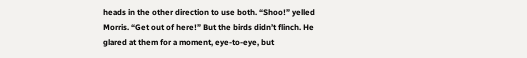heads in the other direction to use both. “Shoo!” yelled Morris. “Get out of here!” But the birds didn’t flinch. He glared at them for a moment, eye-to-eye, but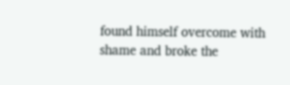found himself overcome with shame and broke the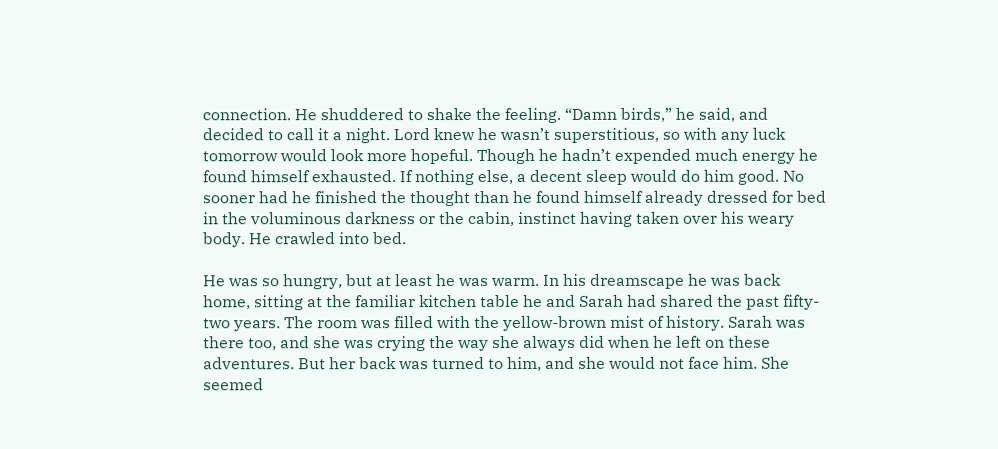connection. He shuddered to shake the feeling. “Damn birds,” he said, and decided to call it a night. Lord knew he wasn’t superstitious, so with any luck tomorrow would look more hopeful. Though he hadn’t expended much energy he found himself exhausted. If nothing else, a decent sleep would do him good. No sooner had he finished the thought than he found himself already dressed for bed in the voluminous darkness or the cabin, instinct having taken over his weary body. He crawled into bed.

He was so hungry, but at least he was warm. In his dreamscape he was back home, sitting at the familiar kitchen table he and Sarah had shared the past fifty-two years. The room was filled with the yellow-brown mist of history. Sarah was there too, and she was crying the way she always did when he left on these adventures. But her back was turned to him, and she would not face him. She seemed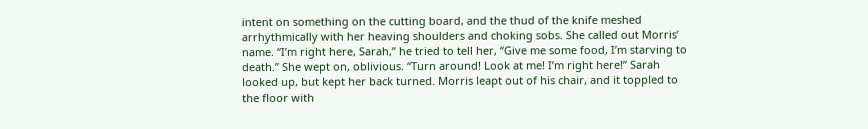intent on something on the cutting board, and the thud of the knife meshed arrhythmically with her heaving shoulders and choking sobs. She called out Morris’ name. “I’m right here, Sarah,” he tried to tell her, “Give me some food, I’m starving to death.” She wept on, oblivious. “Turn around! Look at me! I’m right here!” Sarah looked up, but kept her back turned. Morris leapt out of his chair, and it toppled to the floor with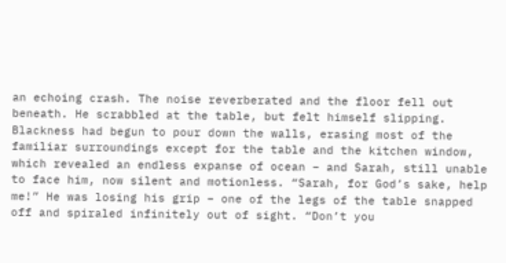an echoing crash. The noise reverberated and the floor fell out beneath. He scrabbled at the table, but felt himself slipping. Blackness had begun to pour down the walls, erasing most of the familiar surroundings except for the table and the kitchen window, which revealed an endless expanse of ocean – and Sarah, still unable to face him, now silent and motionless. “Sarah, for God’s sake, help me!” He was losing his grip – one of the legs of the table snapped off and spiraled infinitely out of sight. “Don’t you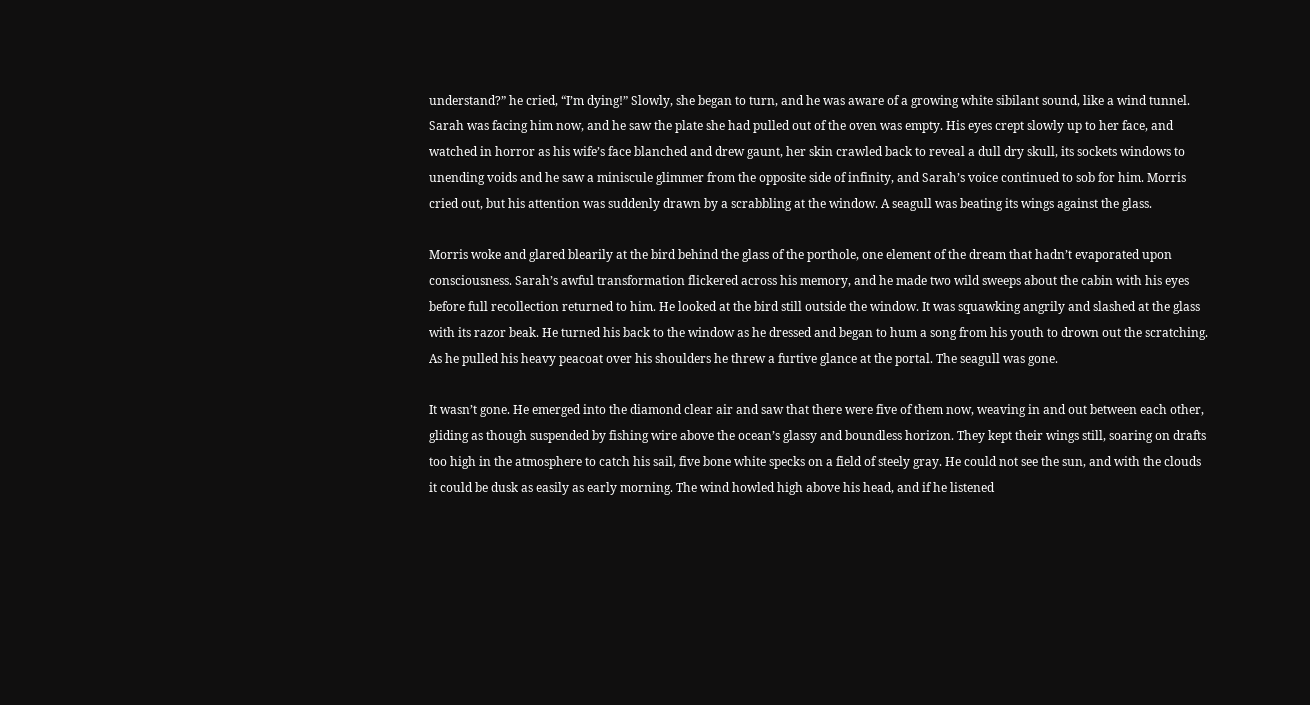understand?” he cried, “I’m dying!” Slowly, she began to turn, and he was aware of a growing white sibilant sound, like a wind tunnel. Sarah was facing him now, and he saw the plate she had pulled out of the oven was empty. His eyes crept slowly up to her face, and watched in horror as his wife’s face blanched and drew gaunt, her skin crawled back to reveal a dull dry skull, its sockets windows to unending voids and he saw a miniscule glimmer from the opposite side of infinity, and Sarah’s voice continued to sob for him. Morris cried out, but his attention was suddenly drawn by a scrabbling at the window. A seagull was beating its wings against the glass.

Morris woke and glared blearily at the bird behind the glass of the porthole, one element of the dream that hadn’t evaporated upon consciousness. Sarah’s awful transformation flickered across his memory, and he made two wild sweeps about the cabin with his eyes before full recollection returned to him. He looked at the bird still outside the window. It was squawking angrily and slashed at the glass with its razor beak. He turned his back to the window as he dressed and began to hum a song from his youth to drown out the scratching. As he pulled his heavy peacoat over his shoulders he threw a furtive glance at the portal. The seagull was gone.

It wasn’t gone. He emerged into the diamond clear air and saw that there were five of them now, weaving in and out between each other, gliding as though suspended by fishing wire above the ocean’s glassy and boundless horizon. They kept their wings still, soaring on drafts too high in the atmosphere to catch his sail, five bone white specks on a field of steely gray. He could not see the sun, and with the clouds it could be dusk as easily as early morning. The wind howled high above his head, and if he listened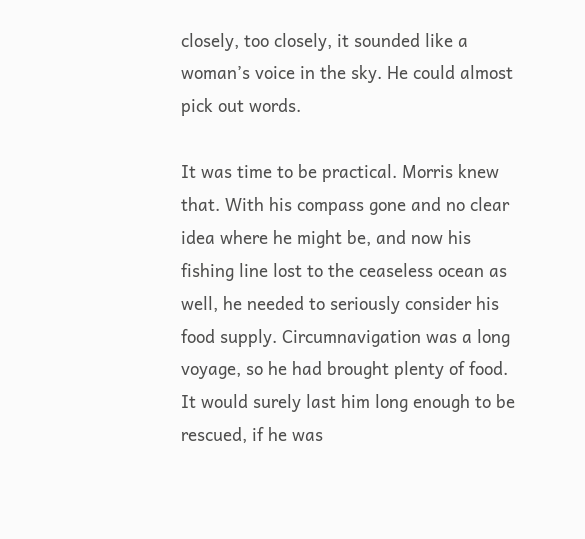closely, too closely, it sounded like a woman’s voice in the sky. He could almost pick out words.

It was time to be practical. Morris knew that. With his compass gone and no clear idea where he might be, and now his fishing line lost to the ceaseless ocean as well, he needed to seriously consider his food supply. Circumnavigation was a long voyage, so he had brought plenty of food. It would surely last him long enough to be rescued, if he was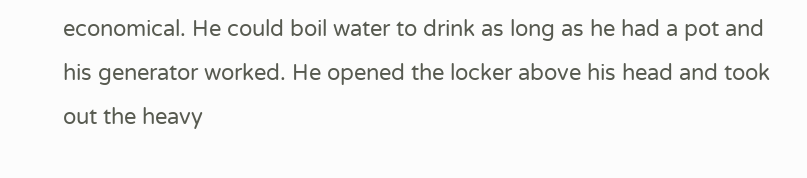economical. He could boil water to drink as long as he had a pot and his generator worked. He opened the locker above his head and took out the heavy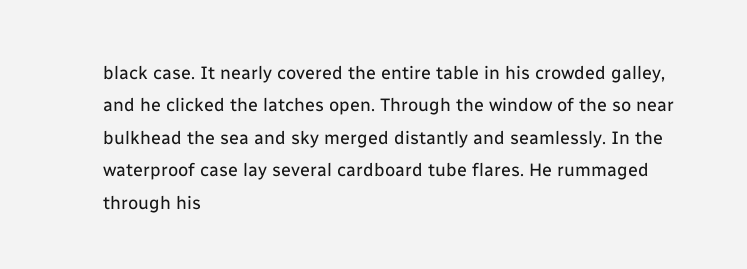black case. It nearly covered the entire table in his crowded galley, and he clicked the latches open. Through the window of the so near bulkhead the sea and sky merged distantly and seamlessly. In the waterproof case lay several cardboard tube flares. He rummaged through his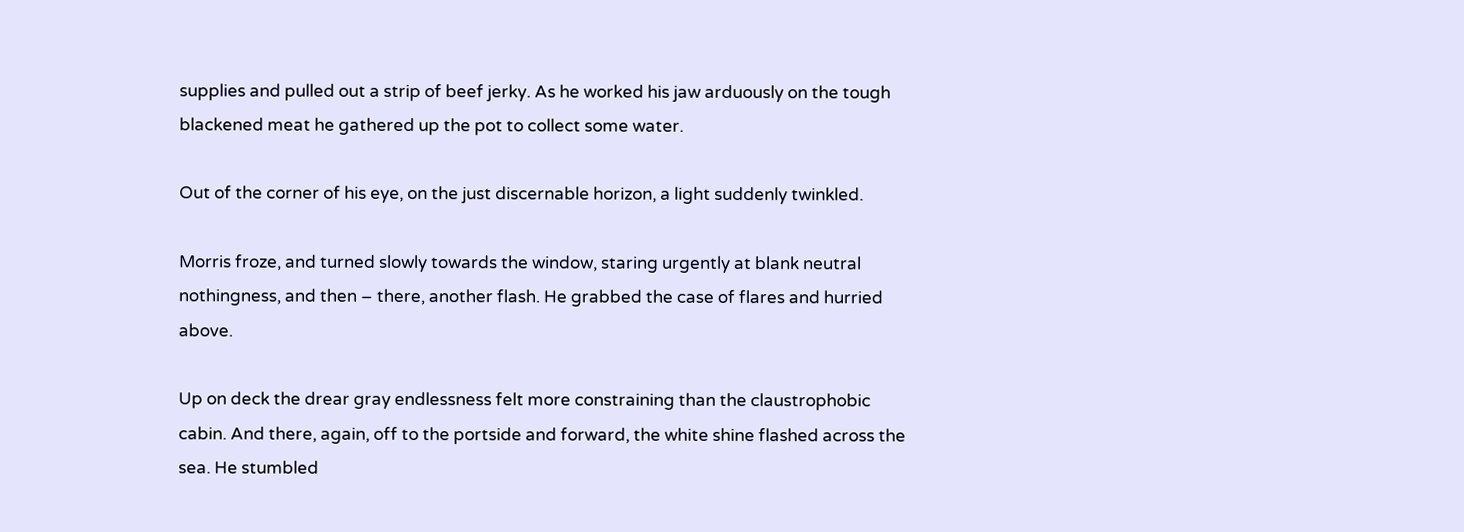supplies and pulled out a strip of beef jerky. As he worked his jaw arduously on the tough blackened meat he gathered up the pot to collect some water.

Out of the corner of his eye, on the just discernable horizon, a light suddenly twinkled.

Morris froze, and turned slowly towards the window, staring urgently at blank neutral nothingness, and then – there, another flash. He grabbed the case of flares and hurried above.

Up on deck the drear gray endlessness felt more constraining than the claustrophobic cabin. And there, again, off to the portside and forward, the white shine flashed across the sea. He stumbled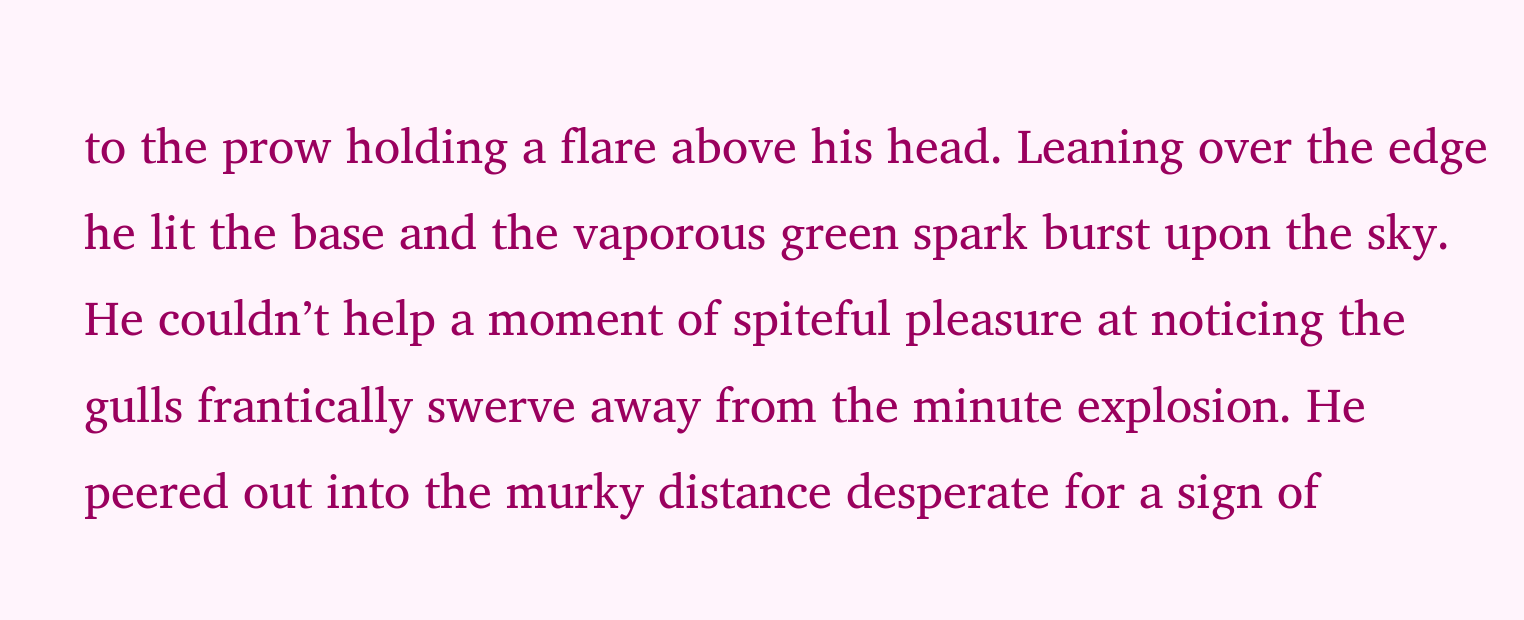to the prow holding a flare above his head. Leaning over the edge he lit the base and the vaporous green spark burst upon the sky. He couldn’t help a moment of spiteful pleasure at noticing the gulls frantically swerve away from the minute explosion. He peered out into the murky distance desperate for a sign of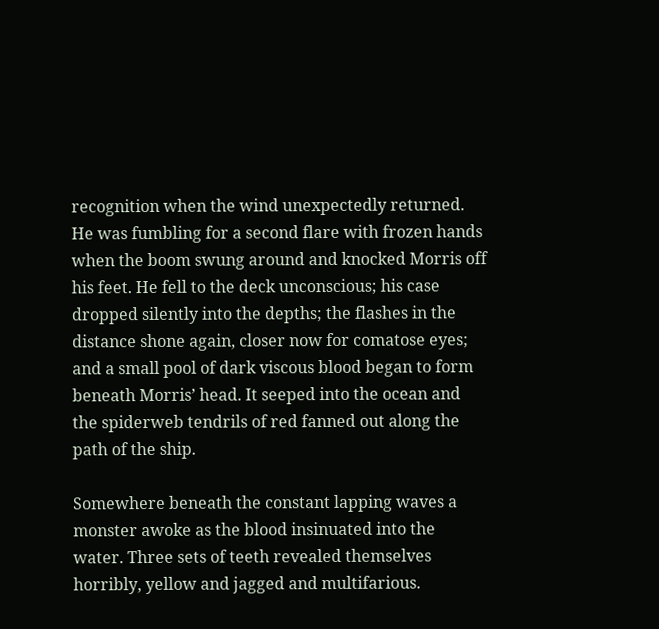recognition when the wind unexpectedly returned. He was fumbling for a second flare with frozen hands when the boom swung around and knocked Morris off his feet. He fell to the deck unconscious; his case dropped silently into the depths; the flashes in the distance shone again, closer now for comatose eyes; and a small pool of dark viscous blood began to form beneath Morris’ head. It seeped into the ocean and the spiderweb tendrils of red fanned out along the path of the ship.

Somewhere beneath the constant lapping waves a monster awoke as the blood insinuated into the water. Three sets of teeth revealed themselves horribly, yellow and jagged and multifarious.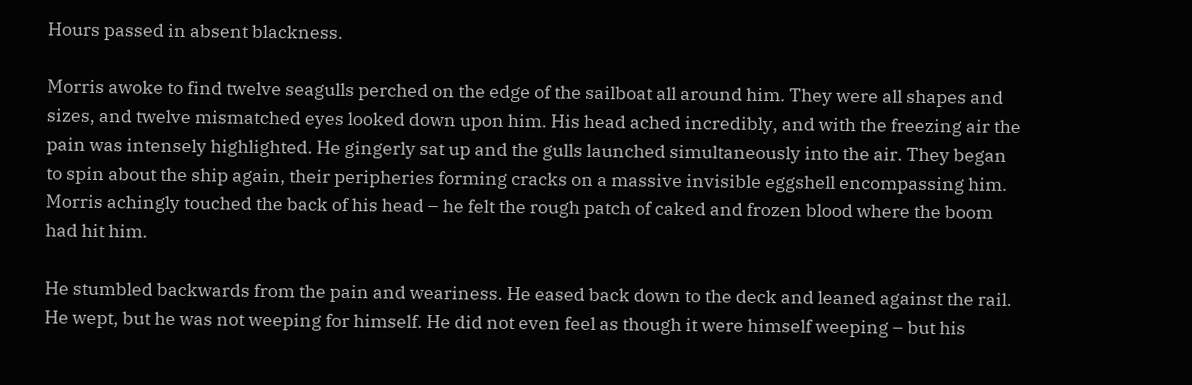Hours passed in absent blackness.

Morris awoke to find twelve seagulls perched on the edge of the sailboat all around him. They were all shapes and sizes, and twelve mismatched eyes looked down upon him. His head ached incredibly, and with the freezing air the pain was intensely highlighted. He gingerly sat up and the gulls launched simultaneously into the air. They began to spin about the ship again, their peripheries forming cracks on a massive invisible eggshell encompassing him. Morris achingly touched the back of his head – he felt the rough patch of caked and frozen blood where the boom had hit him.

He stumbled backwards from the pain and weariness. He eased back down to the deck and leaned against the rail. He wept, but he was not weeping for himself. He did not even feel as though it were himself weeping – but his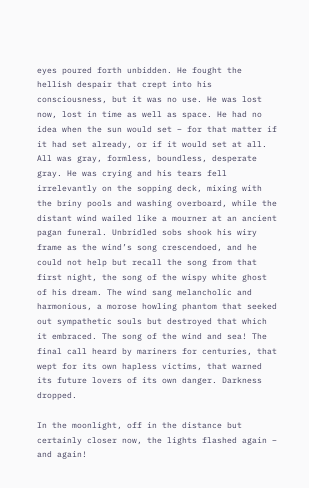eyes poured forth unbidden. He fought the hellish despair that crept into his consciousness, but it was no use. He was lost now, lost in time as well as space. He had no idea when the sun would set – for that matter if it had set already, or if it would set at all. All was gray, formless, boundless, desperate gray. He was crying and his tears fell irrelevantly on the sopping deck, mixing with the briny pools and washing overboard, while the distant wind wailed like a mourner at an ancient pagan funeral. Unbridled sobs shook his wiry frame as the wind’s song crescendoed, and he could not help but recall the song from that first night, the song of the wispy white ghost of his dream. The wind sang melancholic and harmonious, a morose howling phantom that seeked out sympathetic souls but destroyed that which it embraced. The song of the wind and sea! The final call heard by mariners for centuries, that wept for its own hapless victims, that warned its future lovers of its own danger. Darkness dropped.

In the moonlight, off in the distance but certainly closer now, the lights flashed again – and again!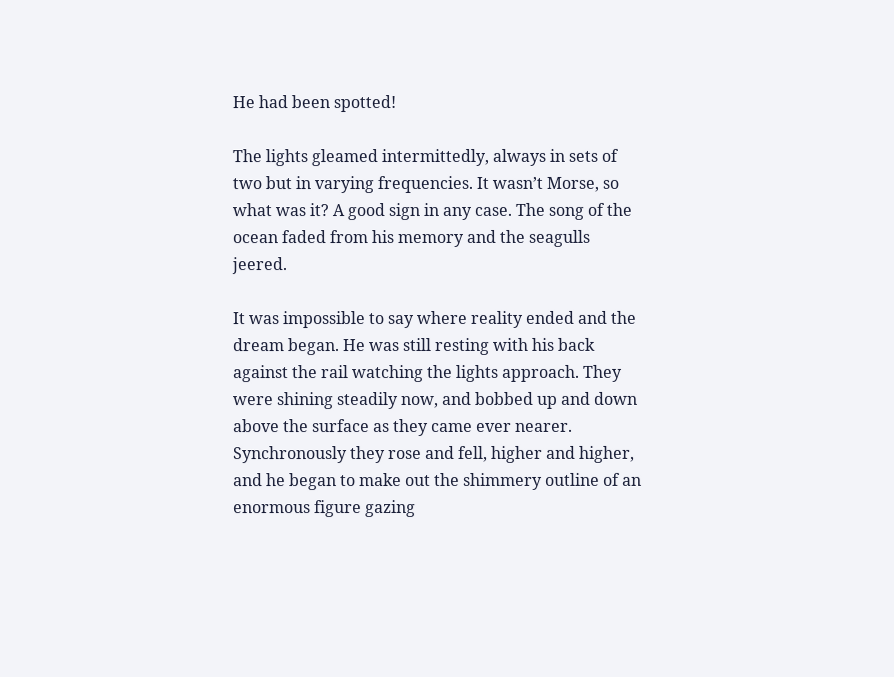He had been spotted!

The lights gleamed intermittedly, always in sets of two but in varying frequencies. It wasn’t Morse, so what was it? A good sign in any case. The song of the ocean faded from his memory and the seagulls jeered.

It was impossible to say where reality ended and the dream began. He was still resting with his back against the rail watching the lights approach. They were shining steadily now, and bobbed up and down above the surface as they came ever nearer. Synchronously they rose and fell, higher and higher, and he began to make out the shimmery outline of an enormous figure gazing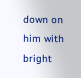down on him with bright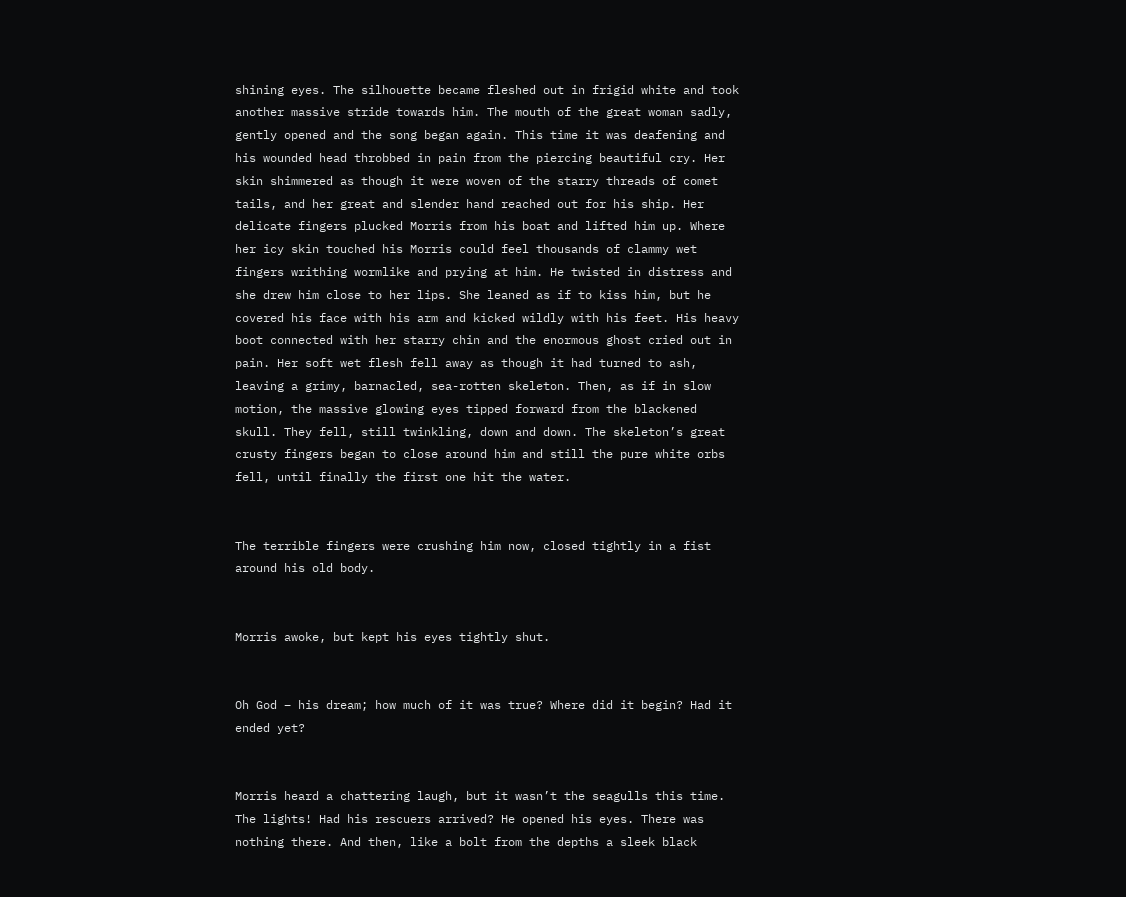shining eyes. The silhouette became fleshed out in frigid white and took another massive stride towards him. The mouth of the great woman sadly, gently opened and the song began again. This time it was deafening and his wounded head throbbed in pain from the piercing beautiful cry. Her skin shimmered as though it were woven of the starry threads of comet tails, and her great and slender hand reached out for his ship. Her delicate fingers plucked Morris from his boat and lifted him up. Where her icy skin touched his Morris could feel thousands of clammy wet fingers writhing wormlike and prying at him. He twisted in distress and she drew him close to her lips. She leaned as if to kiss him, but he covered his face with his arm and kicked wildly with his feet. His heavy boot connected with her starry chin and the enormous ghost cried out in pain. Her soft wet flesh fell away as though it had turned to ash, leaving a grimy, barnacled, sea-rotten skeleton. Then, as if in slow motion, the massive glowing eyes tipped forward from the blackened skull. They fell, still twinkling, down and down. The skeleton’s great crusty fingers began to close around him and still the pure white orbs fell, until finally the first one hit the water.


The terrible fingers were crushing him now, closed tightly in a fist around his old body.


Morris awoke, but kept his eyes tightly shut.


Oh God – his dream; how much of it was true? Where did it begin? Had it ended yet?


Morris heard a chattering laugh, but it wasn’t the seagulls this time. The lights! Had his rescuers arrived? He opened his eyes. There was nothing there. And then, like a bolt from the depths a sleek black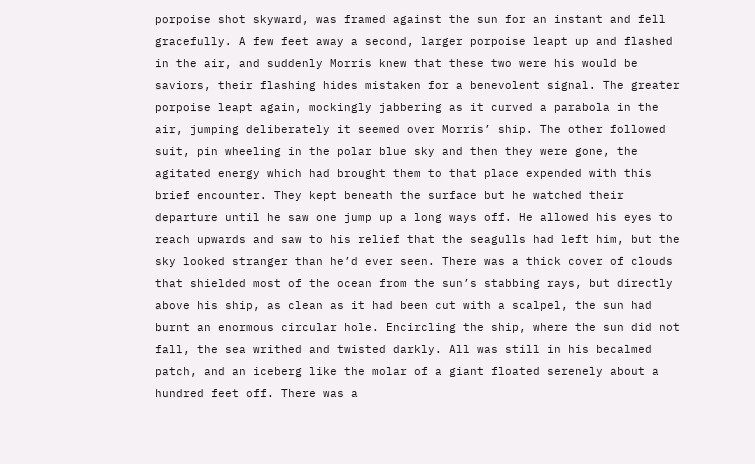porpoise shot skyward, was framed against the sun for an instant and fell gracefully. A few feet away a second, larger porpoise leapt up and flashed in the air, and suddenly Morris knew that these two were his would be saviors, their flashing hides mistaken for a benevolent signal. The greater porpoise leapt again, mockingly jabbering as it curved a parabola in the air, jumping deliberately it seemed over Morris’ ship. The other followed suit, pin wheeling in the polar blue sky and then they were gone, the agitated energy which had brought them to that place expended with this brief encounter. They kept beneath the surface but he watched their departure until he saw one jump up a long ways off. He allowed his eyes to reach upwards and saw to his relief that the seagulls had left him, but the sky looked stranger than he’d ever seen. There was a thick cover of clouds that shielded most of the ocean from the sun’s stabbing rays, but directly above his ship, as clean as it had been cut with a scalpel, the sun had burnt an enormous circular hole. Encircling the ship, where the sun did not fall, the sea writhed and twisted darkly. All was still in his becalmed patch, and an iceberg like the molar of a giant floated serenely about a hundred feet off. There was a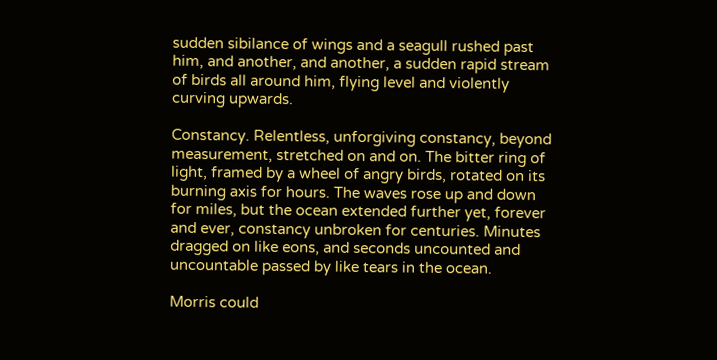sudden sibilance of wings and a seagull rushed past him, and another, and another, a sudden rapid stream of birds all around him, flying level and violently curving upwards.

Constancy. Relentless, unforgiving constancy, beyond measurement, stretched on and on. The bitter ring of light, framed by a wheel of angry birds, rotated on its burning axis for hours. The waves rose up and down for miles, but the ocean extended further yet, forever and ever, constancy unbroken for centuries. Minutes dragged on like eons, and seconds uncounted and uncountable passed by like tears in the ocean.

Morris could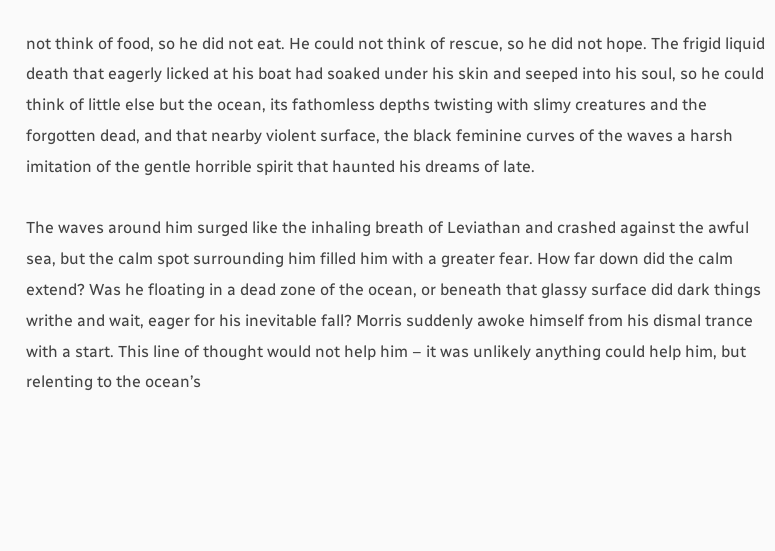not think of food, so he did not eat. He could not think of rescue, so he did not hope. The frigid liquid death that eagerly licked at his boat had soaked under his skin and seeped into his soul, so he could think of little else but the ocean, its fathomless depths twisting with slimy creatures and the forgotten dead, and that nearby violent surface, the black feminine curves of the waves a harsh imitation of the gentle horrible spirit that haunted his dreams of late.

The waves around him surged like the inhaling breath of Leviathan and crashed against the awful sea, but the calm spot surrounding him filled him with a greater fear. How far down did the calm extend? Was he floating in a dead zone of the ocean, or beneath that glassy surface did dark things writhe and wait, eager for his inevitable fall? Morris suddenly awoke himself from his dismal trance with a start. This line of thought would not help him – it was unlikely anything could help him, but relenting to the ocean’s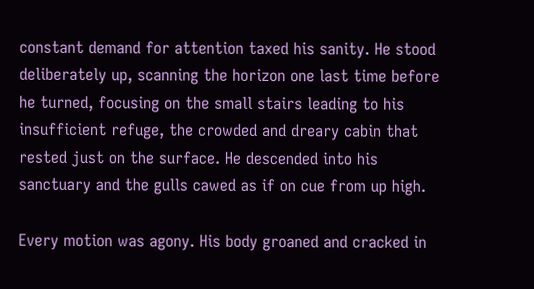constant demand for attention taxed his sanity. He stood deliberately up, scanning the horizon one last time before he turned, focusing on the small stairs leading to his insufficient refuge, the crowded and dreary cabin that rested just on the surface. He descended into his sanctuary and the gulls cawed as if on cue from up high.

Every motion was agony. His body groaned and cracked in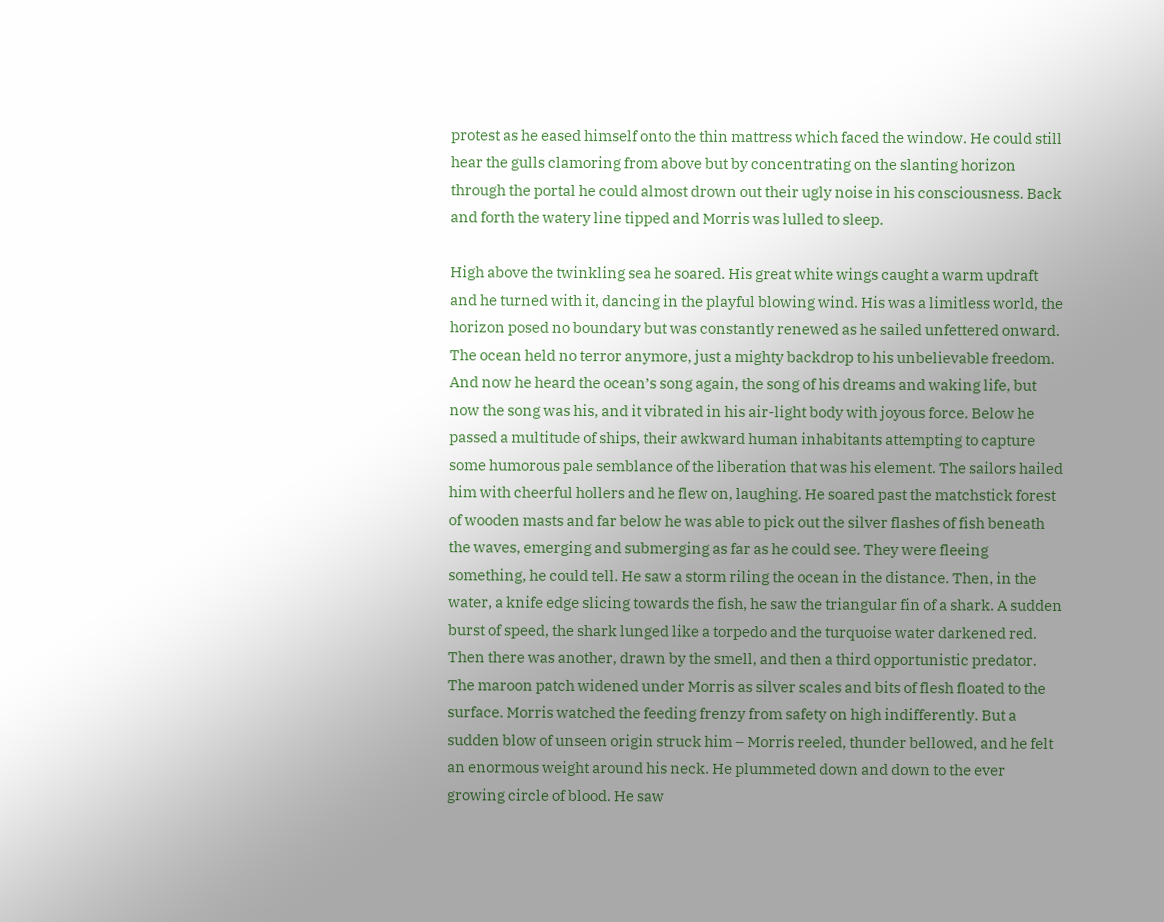protest as he eased himself onto the thin mattress which faced the window. He could still hear the gulls clamoring from above but by concentrating on the slanting horizon through the portal he could almost drown out their ugly noise in his consciousness. Back and forth the watery line tipped and Morris was lulled to sleep.

High above the twinkling sea he soared. His great white wings caught a warm updraft and he turned with it, dancing in the playful blowing wind. His was a limitless world, the horizon posed no boundary but was constantly renewed as he sailed unfettered onward. The ocean held no terror anymore, just a mighty backdrop to his unbelievable freedom. And now he heard the ocean’s song again, the song of his dreams and waking life, but now the song was his, and it vibrated in his air-light body with joyous force. Below he passed a multitude of ships, their awkward human inhabitants attempting to capture some humorous pale semblance of the liberation that was his element. The sailors hailed him with cheerful hollers and he flew on, laughing. He soared past the matchstick forest of wooden masts and far below he was able to pick out the silver flashes of fish beneath the waves, emerging and submerging as far as he could see. They were fleeing something, he could tell. He saw a storm riling the ocean in the distance. Then, in the water, a knife edge slicing towards the fish, he saw the triangular fin of a shark. A sudden burst of speed, the shark lunged like a torpedo and the turquoise water darkened red. Then there was another, drawn by the smell, and then a third opportunistic predator. The maroon patch widened under Morris as silver scales and bits of flesh floated to the surface. Morris watched the feeding frenzy from safety on high indifferently. But a sudden blow of unseen origin struck him – Morris reeled, thunder bellowed, and he felt an enormous weight around his neck. He plummeted down and down to the ever growing circle of blood. He saw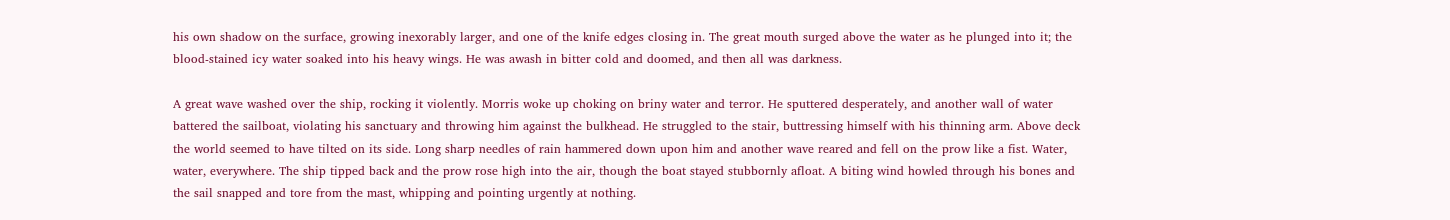his own shadow on the surface, growing inexorably larger, and one of the knife edges closing in. The great mouth surged above the water as he plunged into it; the blood-stained icy water soaked into his heavy wings. He was awash in bitter cold and doomed, and then all was darkness.

A great wave washed over the ship, rocking it violently. Morris woke up choking on briny water and terror. He sputtered desperately, and another wall of water battered the sailboat, violating his sanctuary and throwing him against the bulkhead. He struggled to the stair, buttressing himself with his thinning arm. Above deck the world seemed to have tilted on its side. Long sharp needles of rain hammered down upon him and another wave reared and fell on the prow like a fist. Water, water, everywhere. The ship tipped back and the prow rose high into the air, though the boat stayed stubbornly afloat. A biting wind howled through his bones and the sail snapped and tore from the mast, whipping and pointing urgently at nothing.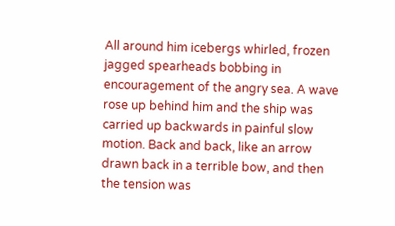All around him icebergs whirled, frozen jagged spearheads bobbing in encouragement of the angry sea. A wave rose up behind him and the ship was carried up backwards in painful slow motion. Back and back, like an arrow drawn back in a terrible bow, and then the tension was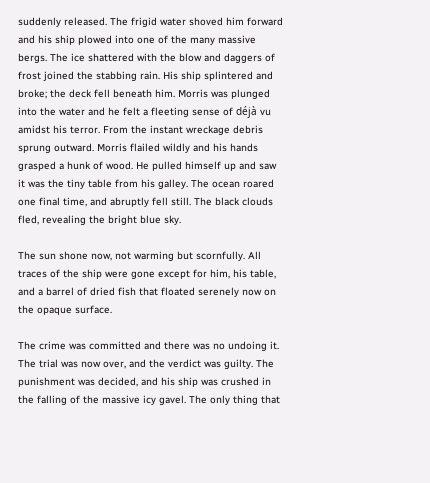suddenly released. The frigid water shoved him forward and his ship plowed into one of the many massive bergs. The ice shattered with the blow and daggers of frost joined the stabbing rain. His ship splintered and broke; the deck fell beneath him. Morris was plunged into the water and he felt a fleeting sense of déjà vu amidst his terror. From the instant wreckage debris sprung outward. Morris flailed wildly and his hands grasped a hunk of wood. He pulled himself up and saw it was the tiny table from his galley. The ocean roared one final time, and abruptly fell still. The black clouds fled, revealing the bright blue sky.

The sun shone now, not warming but scornfully. All traces of the ship were gone except for him, his table, and a barrel of dried fish that floated serenely now on the opaque surface.

The crime was committed and there was no undoing it. The trial was now over, and the verdict was guilty. The punishment was decided, and his ship was crushed in the falling of the massive icy gavel. The only thing that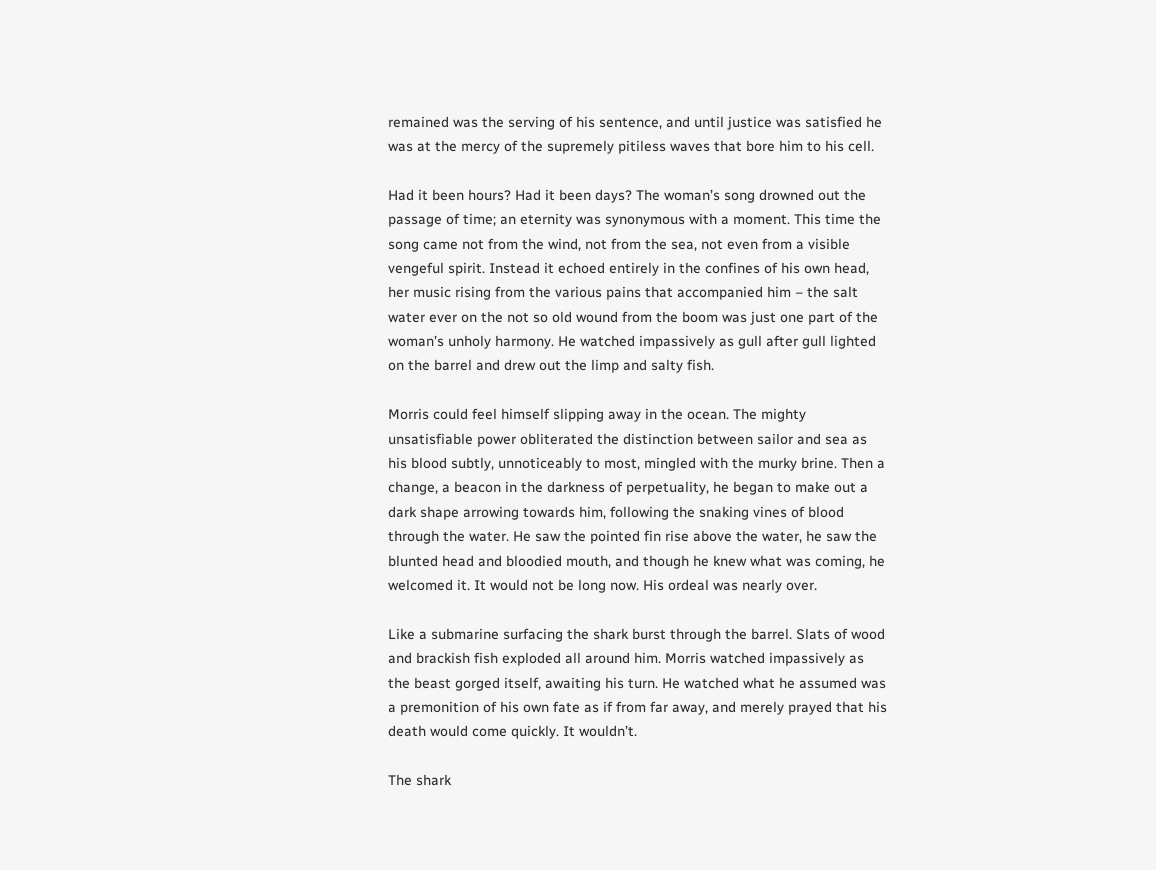remained was the serving of his sentence, and until justice was satisfied he was at the mercy of the supremely pitiless waves that bore him to his cell.

Had it been hours? Had it been days? The woman’s song drowned out the passage of time; an eternity was synonymous with a moment. This time the song came not from the wind, not from the sea, not even from a visible vengeful spirit. Instead it echoed entirely in the confines of his own head, her music rising from the various pains that accompanied him – the salt water ever on the not so old wound from the boom was just one part of the woman’s unholy harmony. He watched impassively as gull after gull lighted on the barrel and drew out the limp and salty fish.

Morris could feel himself slipping away in the ocean. The mighty unsatisfiable power obliterated the distinction between sailor and sea as his blood subtly, unnoticeably to most, mingled with the murky brine. Then a change, a beacon in the darkness of perpetuality, he began to make out a dark shape arrowing towards him, following the snaking vines of blood through the water. He saw the pointed fin rise above the water, he saw the blunted head and bloodied mouth, and though he knew what was coming, he welcomed it. It would not be long now. His ordeal was nearly over.

Like a submarine surfacing the shark burst through the barrel. Slats of wood and brackish fish exploded all around him. Morris watched impassively as the beast gorged itself, awaiting his turn. He watched what he assumed was a premonition of his own fate as if from far away, and merely prayed that his death would come quickly. It wouldn’t.

The shark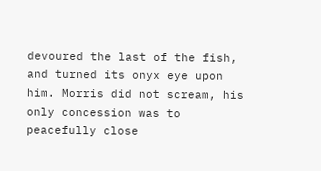devoured the last of the fish, and turned its onyx eye upon him. Morris did not scream, his only concession was to peacefully close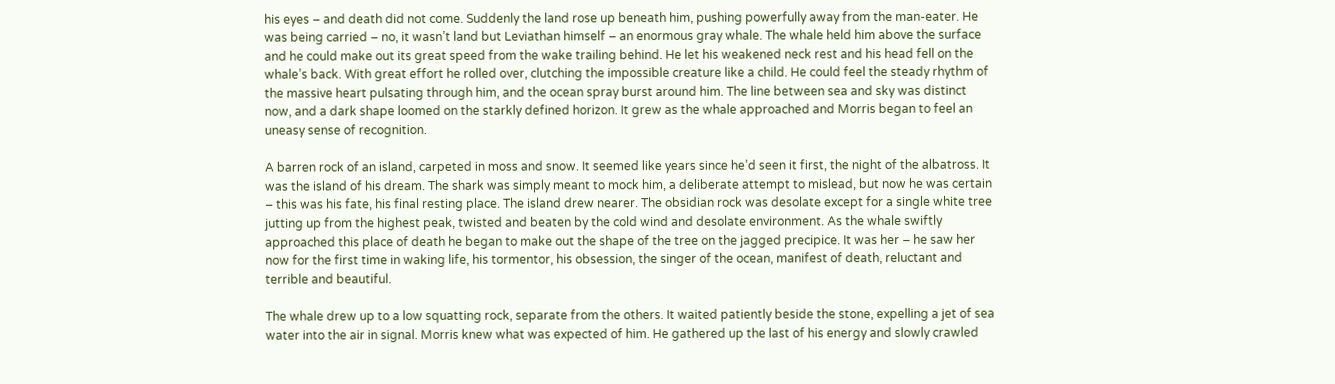his eyes – and death did not come. Suddenly the land rose up beneath him, pushing powerfully away from the man-eater. He was being carried – no, it wasn’t land but Leviathan himself – an enormous gray whale. The whale held him above the surface and he could make out its great speed from the wake trailing behind. He let his weakened neck rest and his head fell on the whale’s back. With great effort he rolled over, clutching the impossible creature like a child. He could feel the steady rhythm of the massive heart pulsating through him, and the ocean spray burst around him. The line between sea and sky was distinct now, and a dark shape loomed on the starkly defined horizon. It grew as the whale approached and Morris began to feel an uneasy sense of recognition.

A barren rock of an island, carpeted in moss and snow. It seemed like years since he’d seen it first, the night of the albatross. It was the island of his dream. The shark was simply meant to mock him, a deliberate attempt to mislead, but now he was certain – this was his fate, his final resting place. The island drew nearer. The obsidian rock was desolate except for a single white tree jutting up from the highest peak, twisted and beaten by the cold wind and desolate environment. As the whale swiftly approached this place of death he began to make out the shape of the tree on the jagged precipice. It was her – he saw her now for the first time in waking life, his tormentor, his obsession, the singer of the ocean, manifest of death, reluctant and terrible and beautiful.

The whale drew up to a low squatting rock, separate from the others. It waited patiently beside the stone, expelling a jet of sea water into the air in signal. Morris knew what was expected of him. He gathered up the last of his energy and slowly crawled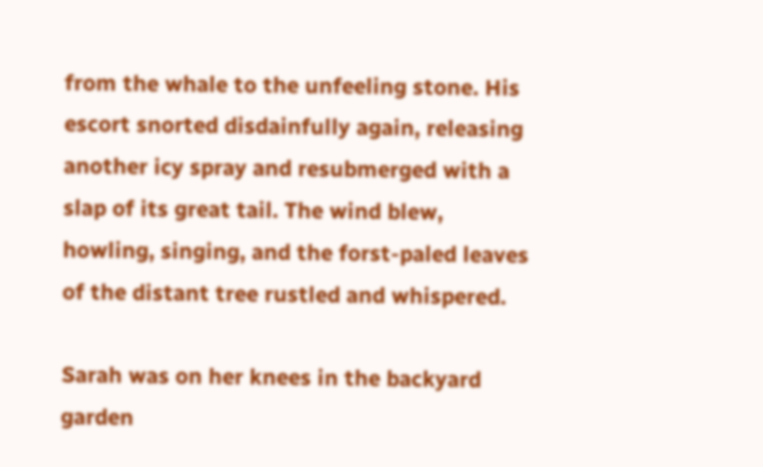from the whale to the unfeeling stone. His escort snorted disdainfully again, releasing another icy spray and resubmerged with a slap of its great tail. The wind blew, howling, singing, and the forst-paled leaves of the distant tree rustled and whispered.

Sarah was on her knees in the backyard garden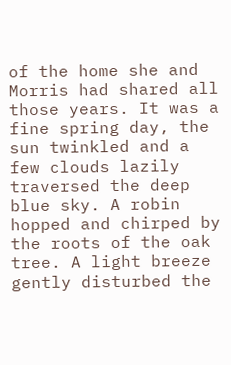of the home she and Morris had shared all those years. It was a fine spring day, the sun twinkled and a few clouds lazily traversed the deep blue sky. A robin hopped and chirped by the roots of the oak tree. A light breeze gently disturbed the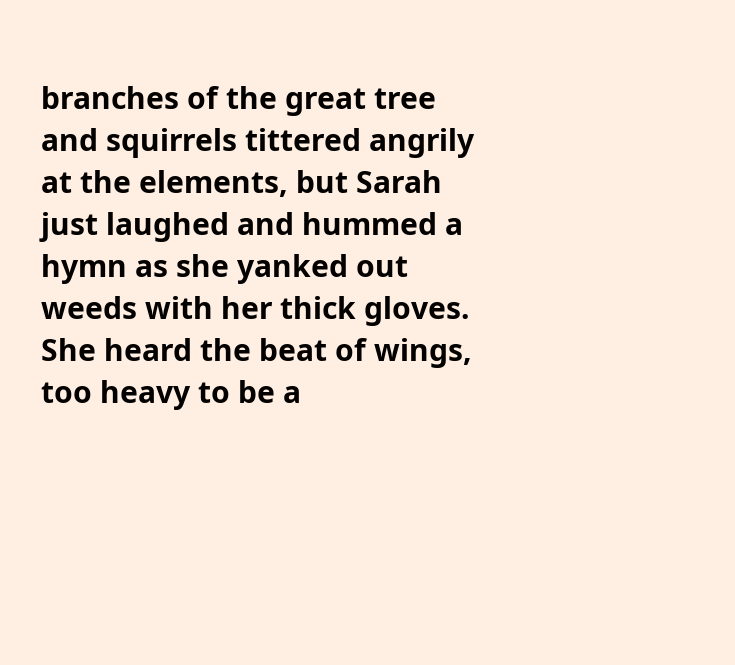branches of the great tree and squirrels tittered angrily at the elements, but Sarah just laughed and hummed a hymn as she yanked out weeds with her thick gloves. She heard the beat of wings, too heavy to be a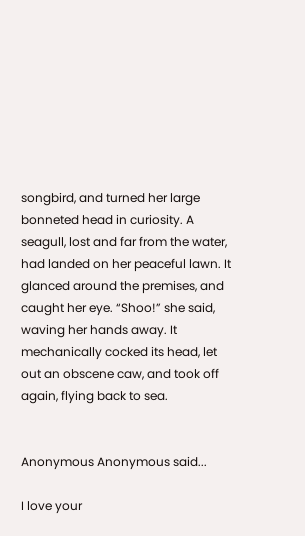songbird, and turned her large bonneted head in curiosity. A seagull, lost and far from the water, had landed on her peaceful lawn. It glanced around the premises, and caught her eye. “Shoo!” she said, waving her hands away. It mechanically cocked its head, let out an obscene caw, and took off again, flying back to sea.


Anonymous Anonymous said...

I love your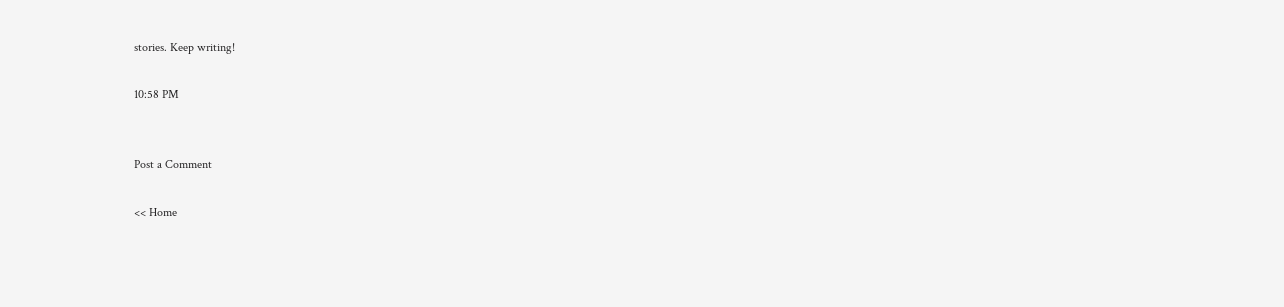stories. Keep writing!

10:58 PM


Post a Comment

<< Home